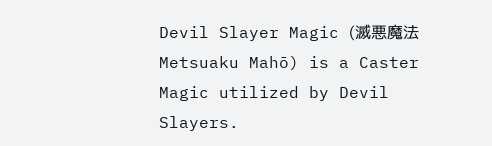Devil Slayer Magic (滅悪魔法 Metsuaku Mahō) is a Caster Magic utilized by Devil Slayers.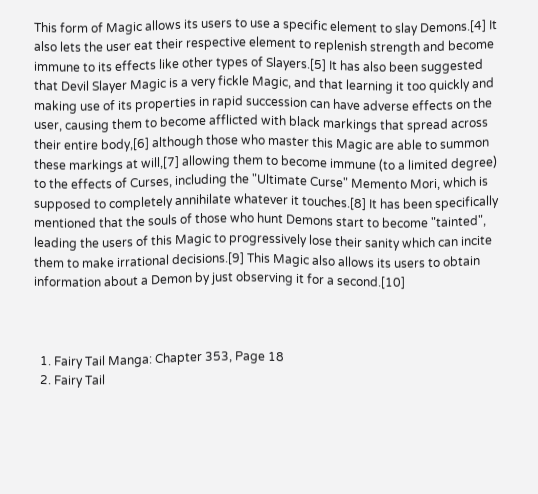This form of Magic allows its users to use a specific element to slay Demons.[4] It also lets the user eat their respective element to replenish strength and become immune to its effects like other types of Slayers.[5] It has also been suggested that Devil Slayer Magic is a very fickle Magic, and that learning it too quickly and making use of its properties in rapid succession can have adverse effects on the user, causing them to become afflicted with black markings that spread across their entire body,[6] although those who master this Magic are able to summon these markings at will,[7] allowing them to become immune (to a limited degree) to the effects of Curses, including the "Ultimate Curse" Memento Mori, which is supposed to completely annihilate whatever it touches.[8] It has been specifically mentioned that the souls of those who hunt Demons start to become "tainted", leading the users of this Magic to progressively lose their sanity which can incite them to make irrational decisions.[9] This Magic also allows its users to obtain information about a Demon by just observing it for a second.[10]



  1. Fairy Tail Manga: Chapter 353, Page 18
  2. Fairy Tail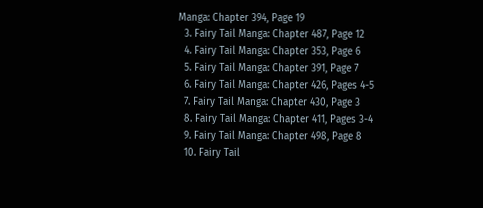Manga: Chapter 394, Page 19
  3. Fairy Tail Manga: Chapter 487, Page 12
  4. Fairy Tail Manga: Chapter 353, Page 6
  5. Fairy Tail Manga: Chapter 391, Page 7
  6. Fairy Tail Manga: Chapter 426, Pages 4-5
  7. Fairy Tail Manga: Chapter 430, Page 3
  8. Fairy Tail Manga: Chapter 411, Pages 3-4
  9. Fairy Tail Manga: Chapter 498, Page 8
  10. Fairy Tail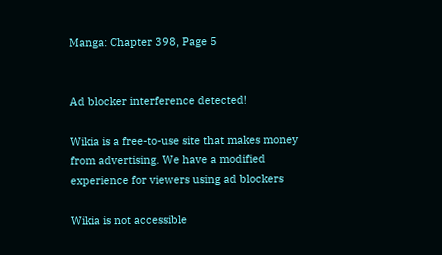Manga: Chapter 398, Page 5


Ad blocker interference detected!

Wikia is a free-to-use site that makes money from advertising. We have a modified experience for viewers using ad blockers

Wikia is not accessible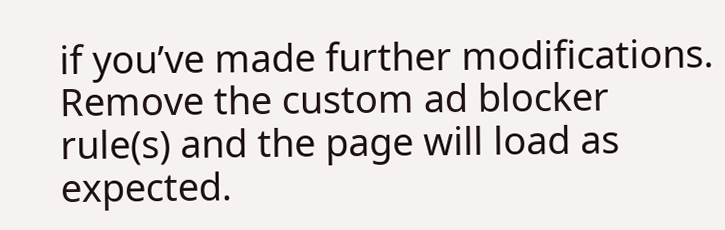if you’ve made further modifications. Remove the custom ad blocker rule(s) and the page will load as expected.